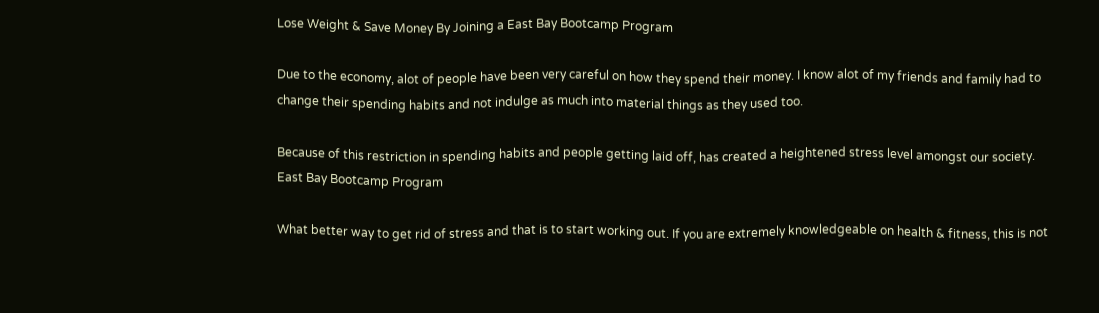Lose Weight & Save Money By Joining a East Bay Bootcamp Program

Due to the economy, alot of people have been very careful on how they spend their money. I know alot of my friends and family had to change their spending habits and not indulge as much into material things as they used too.

Because of this restriction in spending habits and people getting laid off, has created a heightened stress level amongst our society.   East Bay Bootcamp Program

What better way to get rid of stress and that is to start working out. If you are extremely knowledgeable on health & fitness, this is not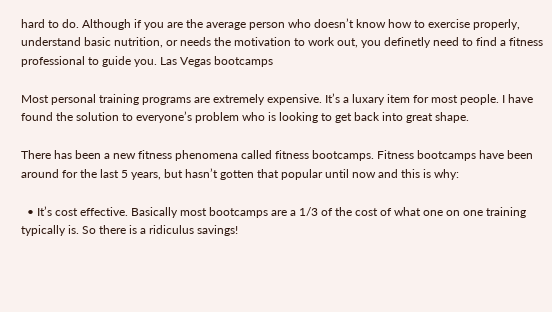hard to do. Although if you are the average person who doesn’t know how to exercise properly, understand basic nutrition, or needs the motivation to work out, you definetly need to find a fitness professional to guide you. Las Vegas bootcamps

Most personal training programs are extremely expensive. It’s a luxary item for most people. I have found the solution to everyone’s problem who is looking to get back into great shape.

There has been a new fitness phenomena called fitness bootcamps. Fitness bootcamps have been around for the last 5 years, but hasn’t gotten that popular until now and this is why:

  • It’s cost effective. Basically most bootcamps are a 1/3 of the cost of what one on one training typically is. So there is a ridiculus savings!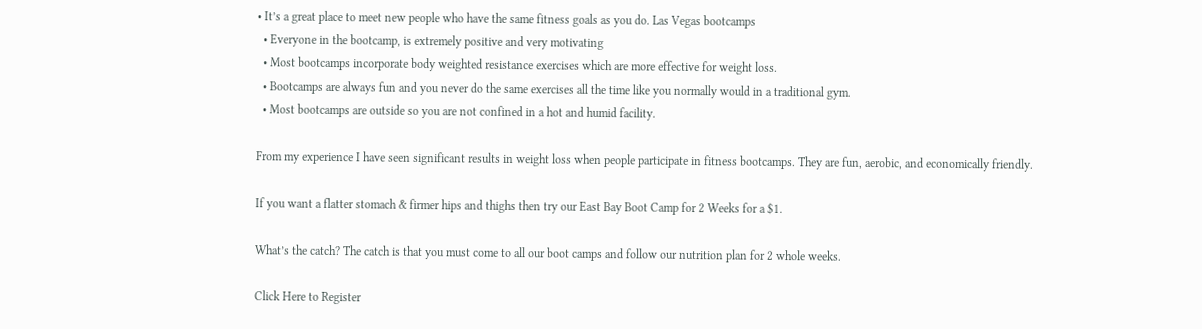• It’s a great place to meet new people who have the same fitness goals as you do. Las Vegas bootcamps
  • Everyone in the bootcamp, is extremely positive and very motivating
  • Most bootcamps incorporate body weighted resistance exercises which are more effective for weight loss.
  • Bootcamps are always fun and you never do the same exercises all the time like you normally would in a traditional gym.
  • Most bootcamps are outside so you are not confined in a hot and humid facility.

From my experience I have seen significant results in weight loss when people participate in fitness bootcamps. They are fun, aerobic, and economically friendly.

If you want a flatter stomach & firmer hips and thighs then try our East Bay Boot Camp for 2 Weeks for a $1.

What’s the catch? The catch is that you must come to all our boot camps and follow our nutrition plan for 2 whole weeks.

Click Here to Register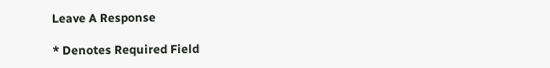Leave A Response

* Denotes Required Field